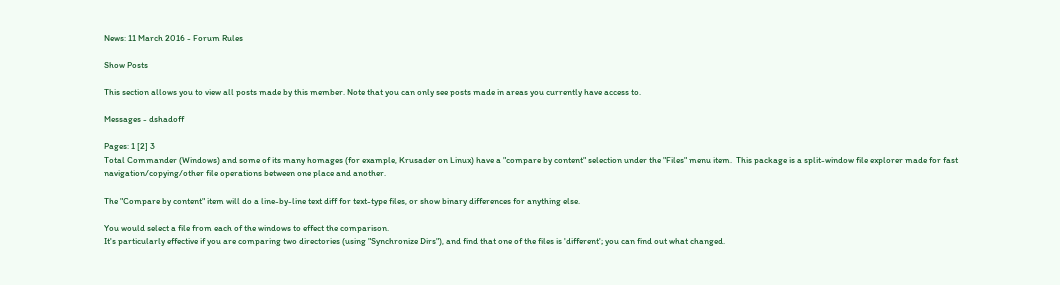News: 11 March 2016 - Forum Rules

Show Posts

This section allows you to view all posts made by this member. Note that you can only see posts made in areas you currently have access to.

Messages - dshadoff

Pages: 1 [2] 3
Total Commander (Windows) and some of its many homages (for example, Krusader on Linux) have a "compare by content" selection under the "Files" menu item.  This package is a split-window file explorer made for fast navigation/copying/other file operations between one place and another.

The "Compare by content" item will do a line-by-line text diff for text-type files, or show binary differences for anything else.

You would select a file from each of the windows to effect the comparison.
It's particularly effective if you are comparing two directories (using "Synchronize Dirs"), and find that one of the files is 'different'; you can find out what changed.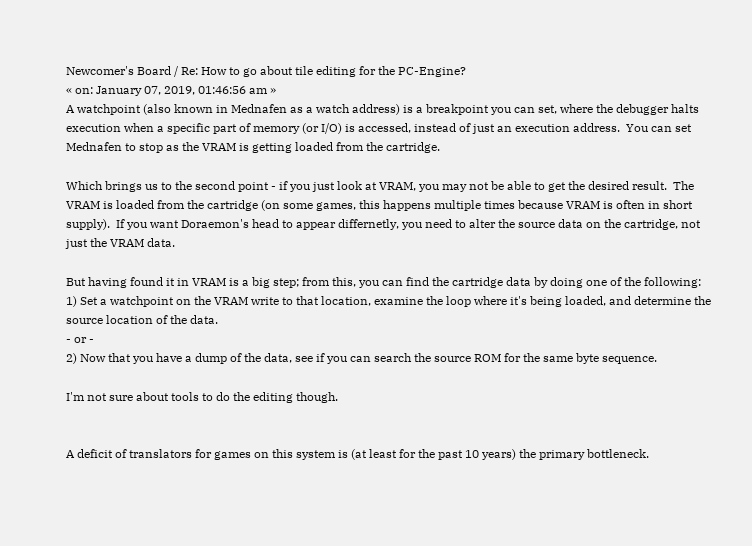Newcomer's Board / Re: How to go about tile editing for the PC-Engine?
« on: January 07, 2019, 01:46:56 am »
A watchpoint (also known in Mednafen as a watch address) is a breakpoint you can set, where the debugger halts execution when a specific part of memory (or I/O) is accessed, instead of just an execution address.  You can set Mednafen to stop as the VRAM is getting loaded from the cartridge.

Which brings us to the second point - if you just look at VRAM, you may not be able to get the desired result.  The VRAM is loaded from the cartridge (on some games, this happens multiple times because VRAM is often in short supply).  If you want Doraemon's head to appear differnetly, you need to alter the source data on the cartridge, not just the VRAM data.

But having found it in VRAM is a big step; from this, you can find the cartridge data by doing one of the following:
1) Set a watchpoint on the VRAM write to that location, examine the loop where it's being loaded, and determine the source location of the data.
- or -
2) Now that you have a dump of the data, see if you can search the source ROM for the same byte sequence.

I'm not sure about tools to do the editing though.


A deficit of translators for games on this system is (at least for the past 10 years) the primary bottleneck.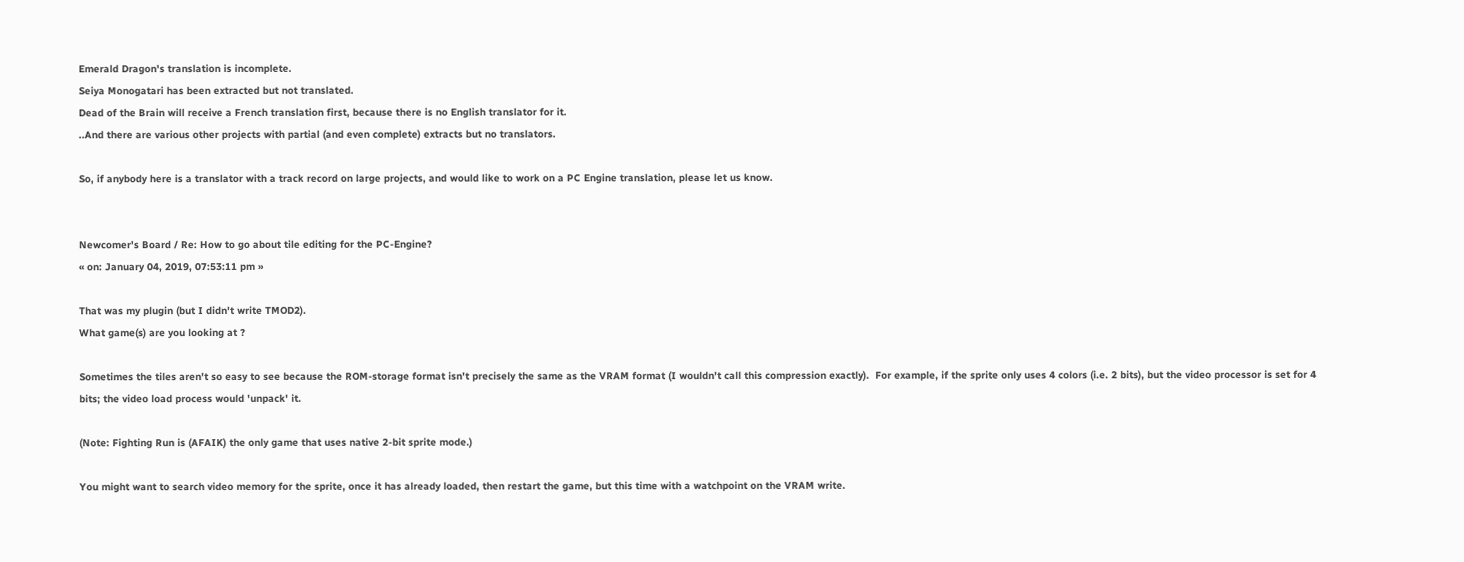Emerald Dragon's translation is incomplete.
Seiya Monogatari has been extracted but not translated.
Dead of the Brain will receive a French translation first, because there is no English translator for it.
..And there are various other projects with partial (and even complete) extracts but no translators.

So, if anybody here is a translator with a track record on large projects, and would like to work on a PC Engine translation, please let us know.


Newcomer's Board / Re: How to go about tile editing for the PC-Engine?
« on: January 04, 2019, 07:53:11 pm »

That was my plugin (but I didn't write TMOD2).
What game(s) are you looking at ?

Sometimes the tiles aren't so easy to see because the ROM-storage format isn't precisely the same as the VRAM format (I wouldn't call this compression exactly).  For example, if the sprite only uses 4 colors (i.e. 2 bits), but the video processor is set for 4 bits; the video load process would 'unpack' it.

(Note: Fighting Run is (AFAIK) the only game that uses native 2-bit sprite mode.)

You might want to search video memory for the sprite, once it has already loaded, then restart the game, but this time with a watchpoint on the VRAM write.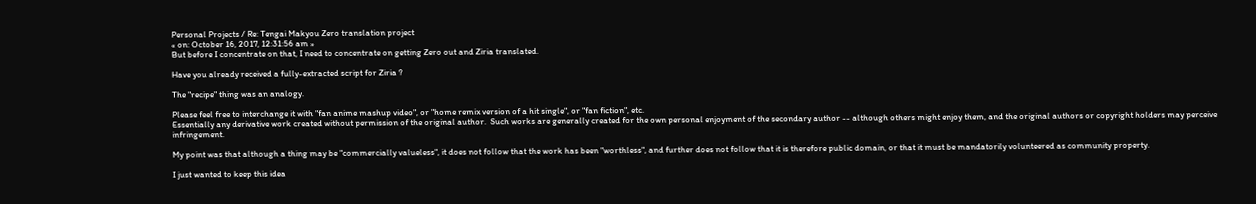Personal Projects / Re: Tengai Makyou Zero translation project
« on: October 16, 2017, 12:31:56 am »
But before I concentrate on that, I need to concentrate on getting Zero out and Ziria translated.

Have you already received a fully-extracted script for Ziria ?

The "recipe" thing was an analogy.

Please feel free to interchange it with "fan anime mashup video", or "home remix version of a hit single", or "fan fiction", etc.
Essentially any derivative work created without permission of the original author.  Such works are generally created for the own personal enjoyment of the secondary author -- although others might enjoy them, and the original authors or copyright holders may perceive infringement.

My point was that although a thing may be "commercially valueless", it does not follow that the work has been "worthless", and further does not follow that it is therefore public domain, or that it must be mandatorily volunteered as community property.

I just wanted to keep this idea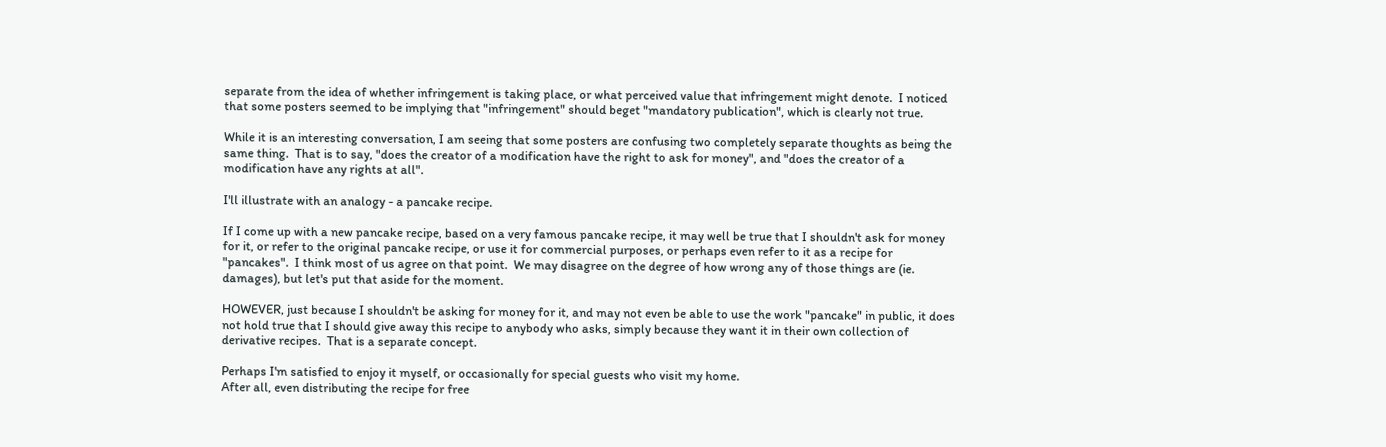separate from the idea of whether infringement is taking place, or what perceived value that infringement might denote.  I noticed that some posters seemed to be implying that "infringement" should beget "mandatory publication", which is clearly not true.

While it is an interesting conversation, I am seeing that some posters are confusing two completely separate thoughts as being the same thing.  That is to say, "does the creator of a modification have the right to ask for money", and "does the creator of a modification have any rights at all".

I'll illustrate with an analogy - a pancake recipe.

If I come up with a new pancake recipe, based on a very famous pancake recipe, it may well be true that I shouldn't ask for money for it, or refer to the original pancake recipe, or use it for commercial purposes, or perhaps even refer to it as a recipe for "pancakes".  I think most of us agree on that point.  We may disagree on the degree of how wrong any of those things are (ie. damages), but let's put that aside for the moment.

HOWEVER, just because I shouldn't be asking for money for it, and may not even be able to use the work "pancake" in public, it does not hold true that I should give away this recipe to anybody who asks, simply because they want it in their own collection of derivative recipes.  That is a separate concept.

Perhaps I'm satisfied to enjoy it myself, or occasionally for special guests who visit my home.
After all, even distributing the recipe for free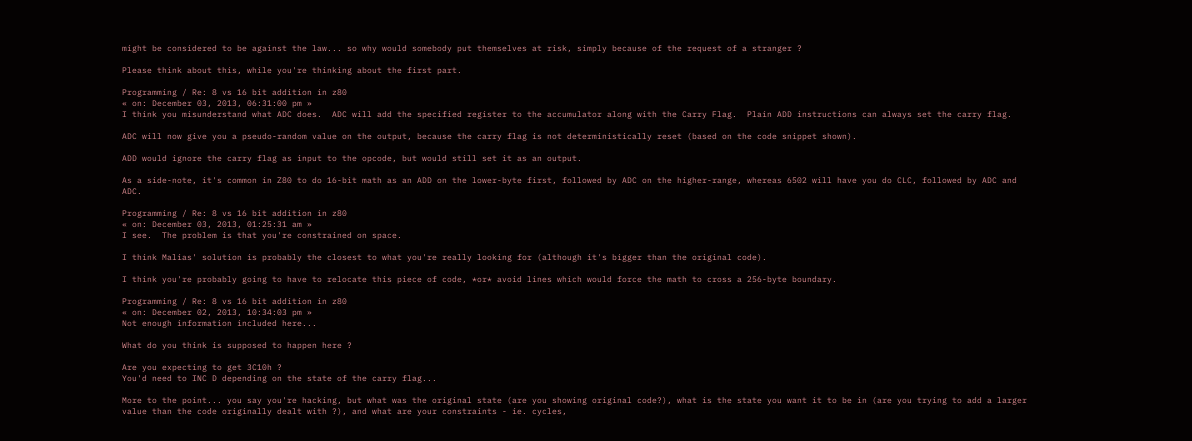might be considered to be against the law... so why would somebody put themselves at risk, simply because of the request of a stranger ?

Please think about this, while you're thinking about the first part.

Programming / Re: 8 vs 16 bit addition in z80
« on: December 03, 2013, 06:31:00 pm »
I think you misunderstand what ADC does.  ADC will add the specified register to the accumulator along with the Carry Flag.  Plain ADD instructions can always set the carry flag.

ADC will now give you a pseudo-random value on the output, because the carry flag is not deterministically reset (based on the code snippet shown).

ADD would ignore the carry flag as input to the opcode, but would still set it as an output.

As a side-note, it's common in Z80 to do 16-bit math as an ADD on the lower-byte first, followed by ADC on the higher-range, whereas 6502 will have you do CLC, followed by ADC and ADC.

Programming / Re: 8 vs 16 bit addition in z80
« on: December 03, 2013, 01:25:31 am »
I see.  The problem is that you're constrained on space.

I think Malias' solution is probably the closest to what you're really looking for (although it's bigger than the original code).

I think you're probably going to have to relocate this piece of code, *or* avoid lines which would force the math to cross a 256-byte boundary.

Programming / Re: 8 vs 16 bit addition in z80
« on: December 02, 2013, 10:34:03 pm »
Not enough information included here...

What do you think is supposed to happen here ?

Are you expecting to get 3C10h ?
You'd need to INC D depending on the state of the carry flag...

More to the point... you say you're hacking, but what was the original state (are you showing original code?), what is the state you want it to be in (are you trying to add a larger value than the code originally dealt with ?), and what are your constraints - ie. cycles,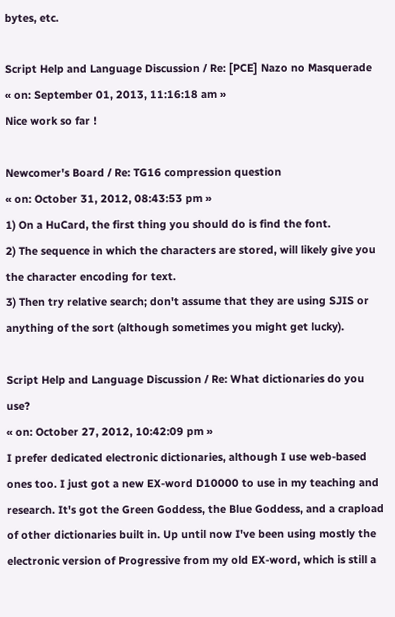bytes, etc.

Script Help and Language Discussion / Re: [PCE] Nazo no Masquerade
« on: September 01, 2013, 11:16:18 am »
Nice work so far !

Newcomer's Board / Re: TG16 compression question
« on: October 31, 2012, 08:43:53 pm »
1) On a HuCard, the first thing you should do is find the font.
2) The sequence in which the characters are stored, will likely give you the character encoding for text.
3) Then try relative search; don't assume that they are using SJIS or anything of the sort (although sometimes you might get lucky).

Script Help and Language Discussion / Re: What dictionaries do you use?
« on: October 27, 2012, 10:42:09 pm »
I prefer dedicated electronic dictionaries, although I use web-based ones too. I just got a new EX-word D10000 to use in my teaching and research. It's got the Green Goddess, the Blue Goddess, and a crapload of other dictionaries built in. Up until now I've been using mostly the electronic version of Progressive from my old EX-word, which is still a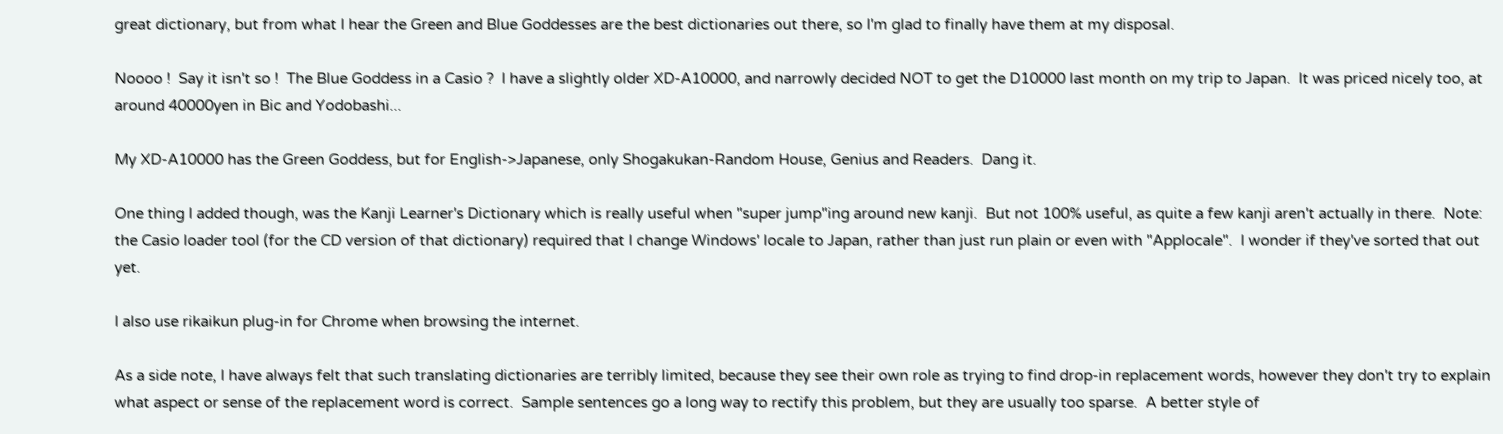great dictionary, but from what I hear the Green and Blue Goddesses are the best dictionaries out there, so I'm glad to finally have them at my disposal.

Noooo !  Say it isn't so !  The Blue Goddess in a Casio ?  I have a slightly older XD-A10000, and narrowly decided NOT to get the D10000 last month on my trip to Japan.  It was priced nicely too, at around 40000yen in Bic and Yodobashi...

My XD-A10000 has the Green Goddess, but for English->Japanese, only Shogakukan-Random House, Genius and Readers.  Dang it.

One thing I added though, was the Kanji Learner's Dictionary which is really useful when "super jump"ing around new kanji.  But not 100% useful, as quite a few kanji aren't actually in there.  Note: the Casio loader tool (for the CD version of that dictionary) required that I change Windows' locale to Japan, rather than just run plain or even with "Applocale".  I wonder if they've sorted that out yet.

I also use rikaikun plug-in for Chrome when browsing the internet.

As a side note, I have always felt that such translating dictionaries are terribly limited, because they see their own role as trying to find drop-in replacement words, however they don't try to explain what aspect or sense of the replacement word is correct.  Sample sentences go a long way to rectify this problem, but they are usually too sparse.  A better style of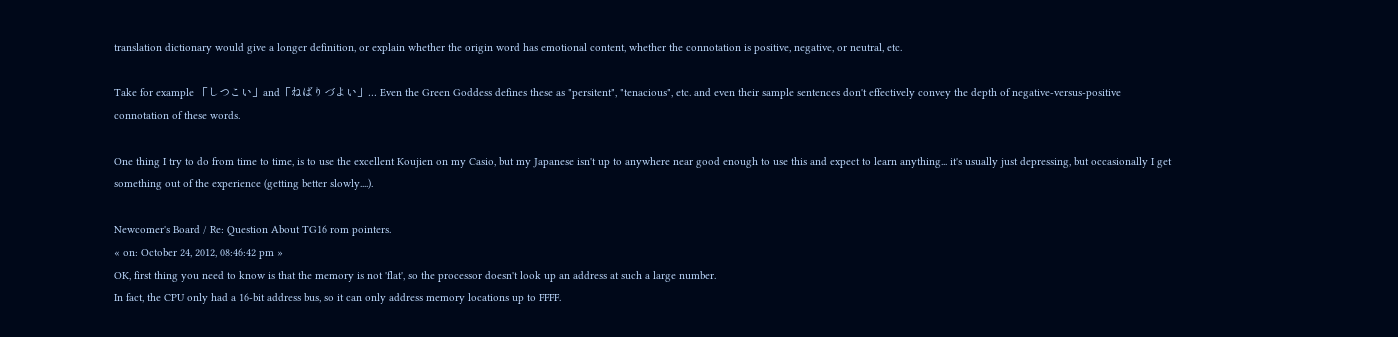translation dictionary would give a longer definition, or explain whether the origin word has emotional content, whether the connotation is positive, negative, or neutral, etc.

Take for example 「しつこい」and「ねばりづよい」... Even the Green Goddess defines these as "persitent", "tenacious", etc. and even their sample sentences don't effectively convey the depth of negative-versus-positive connotation of these words.

One thing I try to do from time to time, is to use the excellent Koujien on my Casio, but my Japanese isn't up to anywhere near good enough to use this and expect to learn anything... it's usually just depressing, but occasionally I get something out of the experience (getting better slowly....).

Newcomer's Board / Re: Question About TG16 rom pointers.
« on: October 24, 2012, 08:46:42 pm »
OK, first thing you need to know is that the memory is not 'flat', so the processor doesn't look up an address at such a large number.
In fact, the CPU only had a 16-bit address bus, so it can only address memory locations up to FFFF.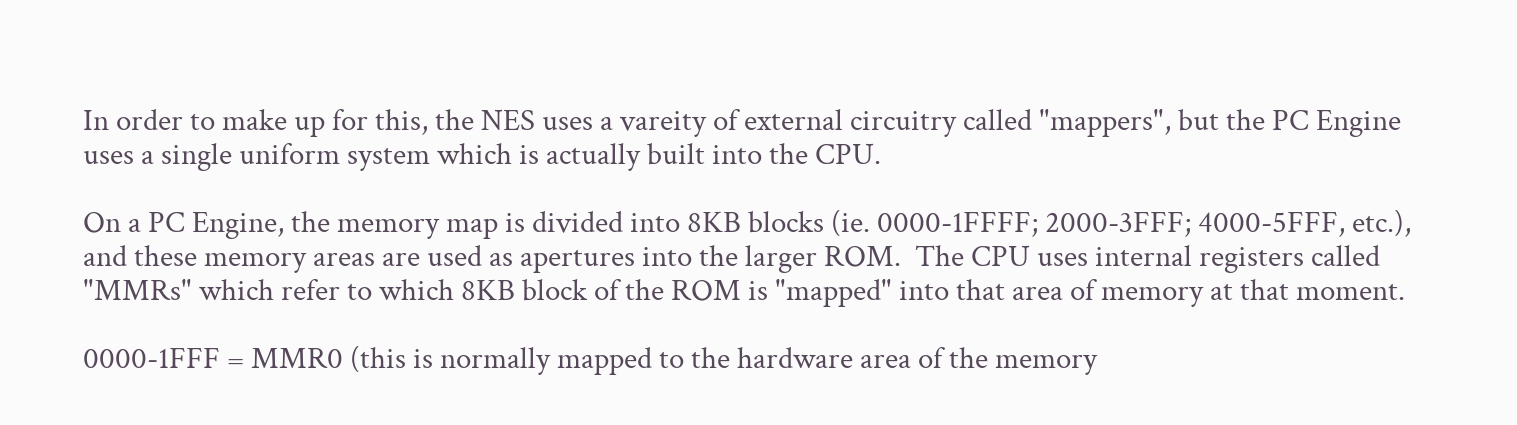In order to make up for this, the NES uses a vareity of external circuitry called "mappers", but the PC Engine uses a single uniform system which is actually built into the CPU.

On a PC Engine, the memory map is divided into 8KB blocks (ie. 0000-1FFFF; 2000-3FFF; 4000-5FFF, etc.), and these memory areas are used as apertures into the larger ROM.  The CPU uses internal registers called "MMRs" which refer to which 8KB block of the ROM is "mapped" into that area of memory at that moment.

0000-1FFF = MMR0 (this is normally mapped to the hardware area of the memory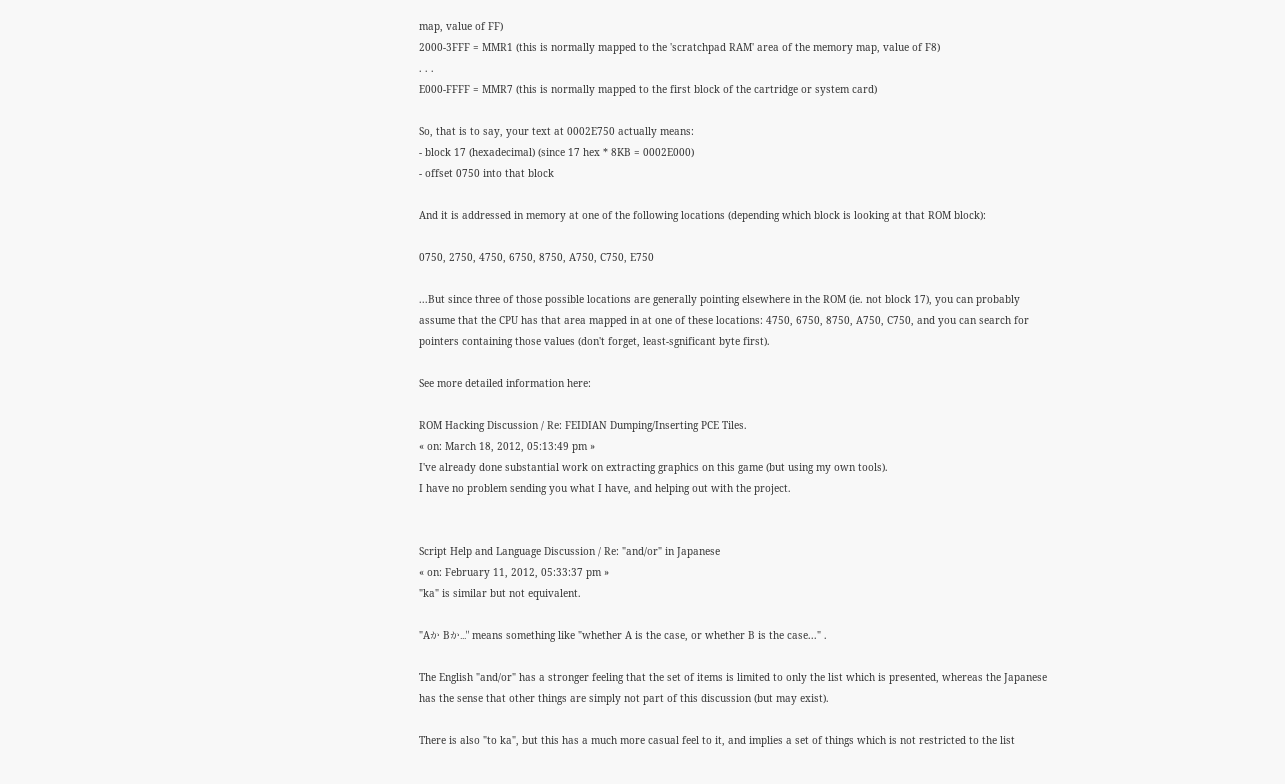map, value of FF)
2000-3FFF = MMR1 (this is normally mapped to the 'scratchpad RAM' area of the memory map, value of F8)
. . .
E000-FFFF = MMR7 (this is normally mapped to the first block of the cartridge or system card)

So, that is to say, your text at 0002E750 actually means:
- block 17 (hexadecimal) (since 17 hex * 8KB = 0002E000)
- offset 0750 into that block

And it is addressed in memory at one of the following locations (depending which block is looking at that ROM block):

0750, 2750, 4750, 6750, 8750, A750, C750, E750

...But since three of those possible locations are generally pointing elsewhere in the ROM (ie. not block 17), you can probably assume that the CPU has that area mapped in at one of these locations: 4750, 6750, 8750, A750, C750, and you can search for pointers containing those values (don't forget, least-sgnificant byte first).

See more detailed information here:

ROM Hacking Discussion / Re: FEIDIAN Dumping/Inserting PCE Tiles.
« on: March 18, 2012, 05:13:49 pm »
I've already done substantial work on extracting graphics on this game (but using my own tools).
I have no problem sending you what I have, and helping out with the project.


Script Help and Language Discussion / Re: "and/or" in Japanese
« on: February 11, 2012, 05:33:37 pm »
"ka" is similar but not equivalent.

"Aか Bか..." means something like "whether A is the case, or whether B is the case..." .

The English "and/or" has a stronger feeling that the set of items is limited to only the list which is presented, whereas the Japanese has the sense that other things are simply not part of this discussion (but may exist).

There is also "to ka", but this has a much more casual feel to it, and implies a set of things which is not restricted to the list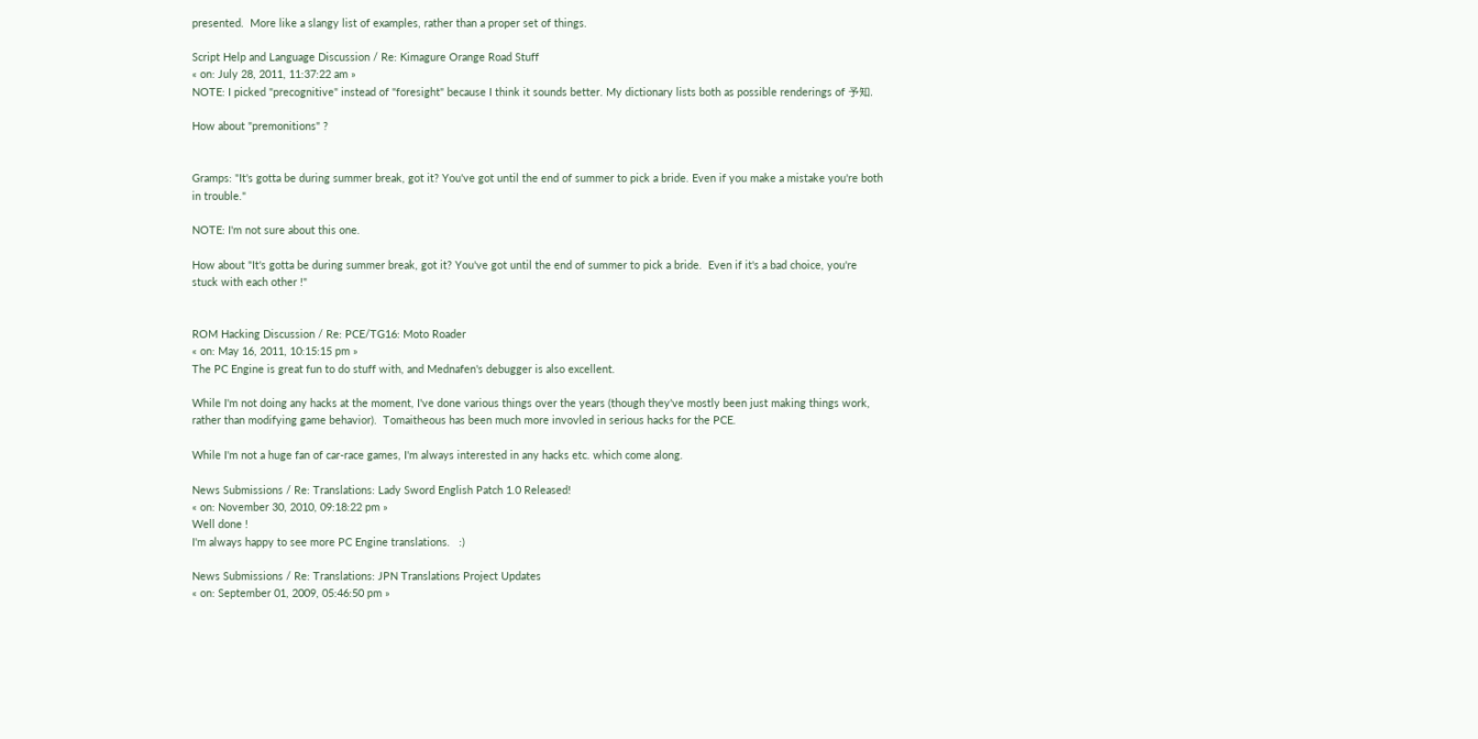presented.  More like a slangy list of examples, rather than a proper set of things.

Script Help and Language Discussion / Re: Kimagure Orange Road Stuff
« on: July 28, 2011, 11:37:22 am »
NOTE: I picked "precognitive" instead of "foresight" because I think it sounds better. My dictionary lists both as possible renderings of 予知.

How about "premonitions" ?


Gramps: "It's gotta be during summer break, got it? You've got until the end of summer to pick a bride. Even if you make a mistake you're both in trouble."

NOTE: I'm not sure about this one.

How about "It's gotta be during summer break, got it? You've got until the end of summer to pick a bride.  Even if it's a bad choice, you're stuck with each other !"


ROM Hacking Discussion / Re: PCE/TG16: Moto Roader
« on: May 16, 2011, 10:15:15 pm »
The PC Engine is great fun to do stuff with, and Mednafen's debugger is also excellent.

While I'm not doing any hacks at the moment, I've done various things over the years (though they've mostly been just making things work, rather than modifying game behavior).  Tomaitheous has been much more invovled in serious hacks for the PCE.

While I'm not a huge fan of car-race games, I'm always interested in any hacks etc. which come along.

News Submissions / Re: Translations: Lady Sword English Patch 1.0 Released!
« on: November 30, 2010, 09:18:22 pm »
Well done !
I'm always happy to see more PC Engine translations.   :)

News Submissions / Re: Translations: JPN Translations Project Updates
« on: September 01, 2009, 05:46:50 pm »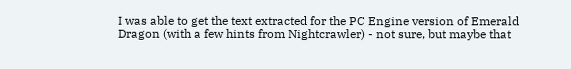I was able to get the text extracted for the PC Engine version of Emerald Dragon (with a few hints from Nightcrawler) - not sure, but maybe that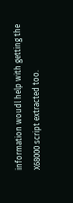information woudl help with getting the X68000 script extracted too.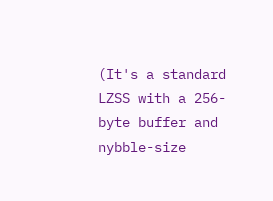(It's a standard LZSS with a 256-byte buffer and nybble-size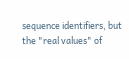sequence identifiers, but the "real values" of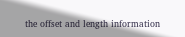the offset and length information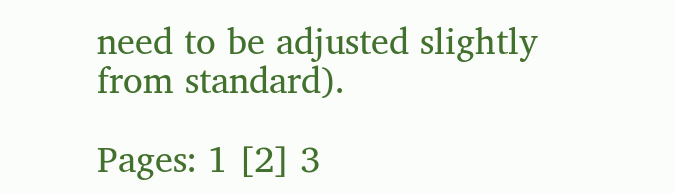need to be adjusted slightly from standard).

Pages: 1 [2] 3